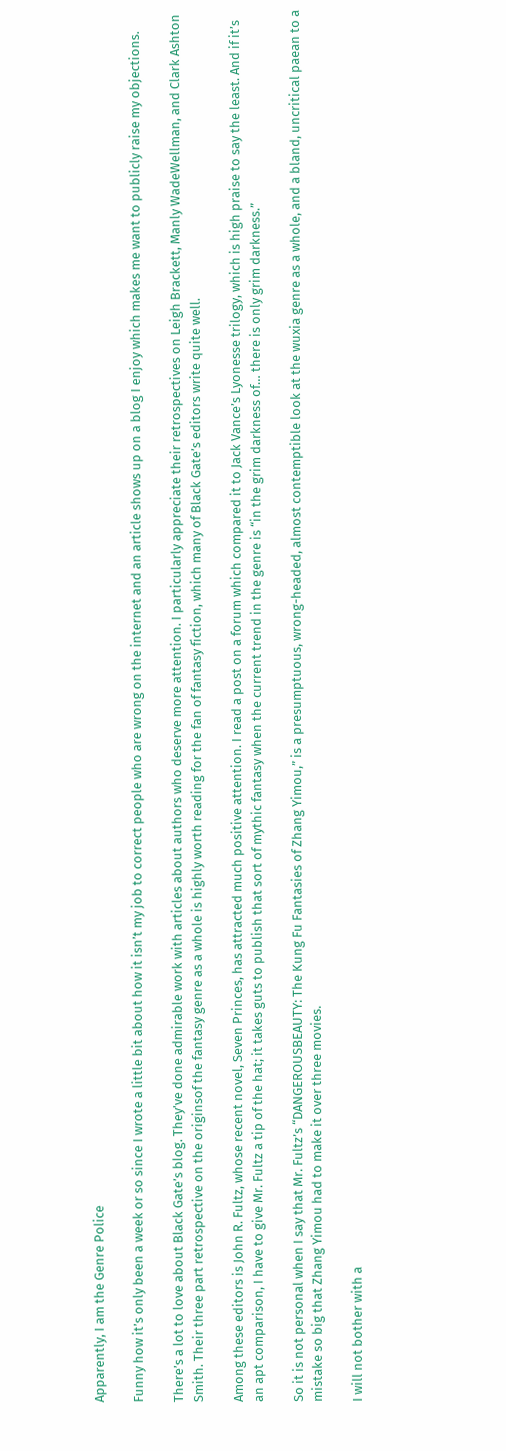Apparently, I am the Genre Police

Funny how it’s only been a week or so since I wrote a little bit about how it isn’t my job to correct people who are wrong on the internet and an article shows up on a blog I enjoy which makes me want to publicly raise my objections.

There’s a lot to love about Black Gate’s blog. They’ve done admirable work with articles about authors who deserve more attention. I particularly appreciate their retrospectives on Leigh Brackett, Manly WadeWellman, and Clark Ashton Smith. Their three part retrospective on the originsof the fantasy genre as a whole is highly worth reading for the fan of fantasy fiction, which many of Black Gate’s editors write quite well.

Among these editors is John R. Fultz, whose recent novel, Seven Princes, has attracted much positive attention. I read a post on a forum which compared it to Jack Vance’s Lyonesse trilogy, which is high praise to say the least. And if it’s an apt comparison, I have to give Mr. Fultz a tip of the hat; it takes guts to publish that sort of mythic fantasy when the current trend in the genre is “in the grim darkness of… there is only grim darkness.”

So it is not personal when I say that Mr. Fultz’s “DANGEROUSBEAUTY: The Kung Fu Fantasies of Zhang Yimou,” is a presumptuous, wrong-headed, almost contemptible look at the wuxia genre as a whole, and a bland, uncritical paean to a mistake so big that Zhang Yimou had to make it over three movies.

I will not bother with a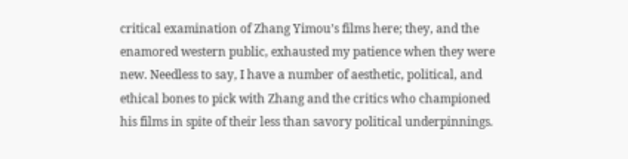critical examination of Zhang Yimou’s films here; they, and the enamored western public, exhausted my patience when they were new. Needless to say, I have a number of aesthetic, political, and ethical bones to pick with Zhang and the critics who championed his films in spite of their less than savory political underpinnings.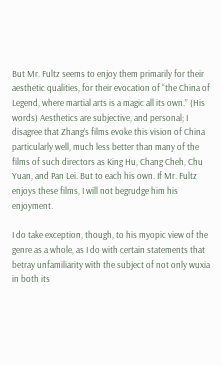But Mr. Fultz seems to enjoy them primarily for their aesthetic qualities, for their evocation of “the China of Legend, where martial arts is a magic all its own.” (His words) Aesthetics are subjective, and personal; I disagree that Zhang’s films evoke this vision of China particularly well, much less better than many of the films of such directors as King Hu, Chang Cheh, Chu Yuan, and Pan Lei. But to each his own. If Mr. Fultz enjoys these films, I will not begrudge him his enjoyment.

I do take exception, though, to his myopic view of the genre as a whole, as I do with certain statements that betray unfamiliarity with the subject of not only wuxia in both its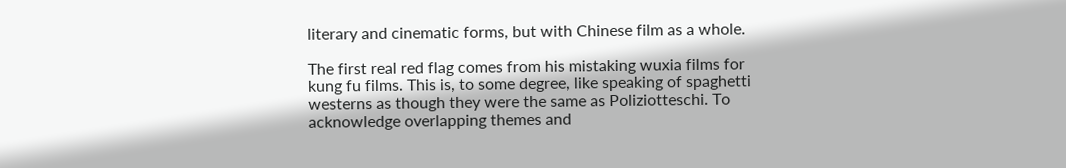literary and cinematic forms, but with Chinese film as a whole.

The first real red flag comes from his mistaking wuxia films for kung fu films. This is, to some degree, like speaking of spaghetti westerns as though they were the same as Poliziotteschi. To acknowledge overlapping themes and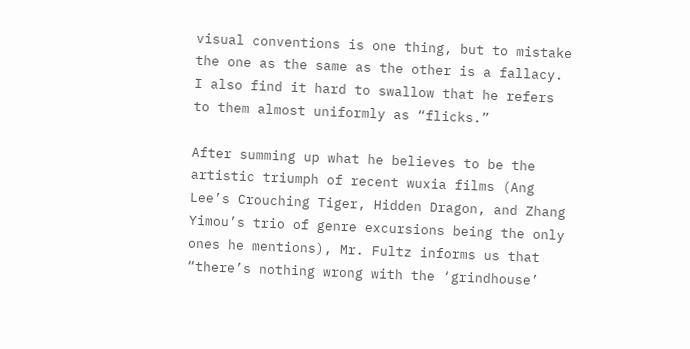visual conventions is one thing, but to mistake the one as the same as the other is a fallacy. I also find it hard to swallow that he refers to them almost uniformly as “flicks.”

After summing up what he believes to be the artistic triumph of recent wuxia films (Ang Lee’s Crouching Tiger, Hidden Dragon, and Zhang Yimou’s trio of genre excursions being the only ones he mentions), Mr. Fultz informs us that “there’s nothing wrong with the ‘grindhouse’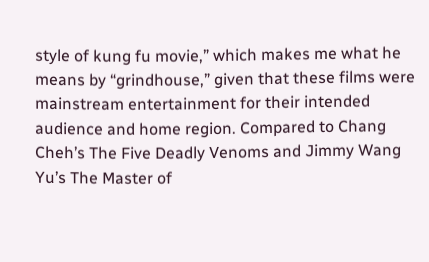style of kung fu movie,” which makes me what he means by “grindhouse,” given that these films were mainstream entertainment for their intended audience and home region. Compared to Chang Cheh’s The Five Deadly Venoms and Jimmy Wang Yu’s The Master of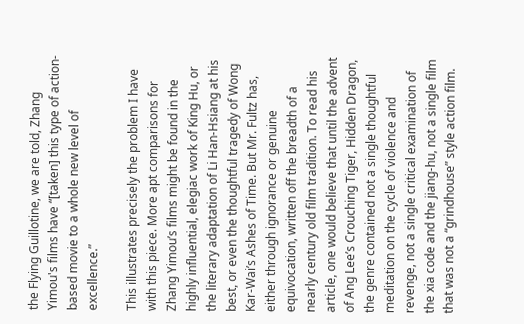the Flying Guillotine, we are told, Zhang Yimou's films have “[taken] this type of action-based movie to a whole new level of excellence.”

This illustrates precisely the problem I have with this piece. More apt comparisons for Zhang Yimou’s films might be found in the highly influential, elegiac work of King Hu, or the literary adaptation of Li Han-Hsiang at his best, or even the thoughtful tragedy of Wong Kar-Wai’s Ashes of Time. But Mr. Fultz has, either through ignorance or genuine equivocation, written off the breadth of a nearly century old film tradition. To read his article, one would believe that until the advent of Ang Lee’s Crouching Tiger, Hidden Dragon, the genre contained not a single thoughtful meditation on the cycle of violence and revenge, not a single critical examination of the xia code and the jiang-hu, not a single film that was not a “grindhouse” style action film.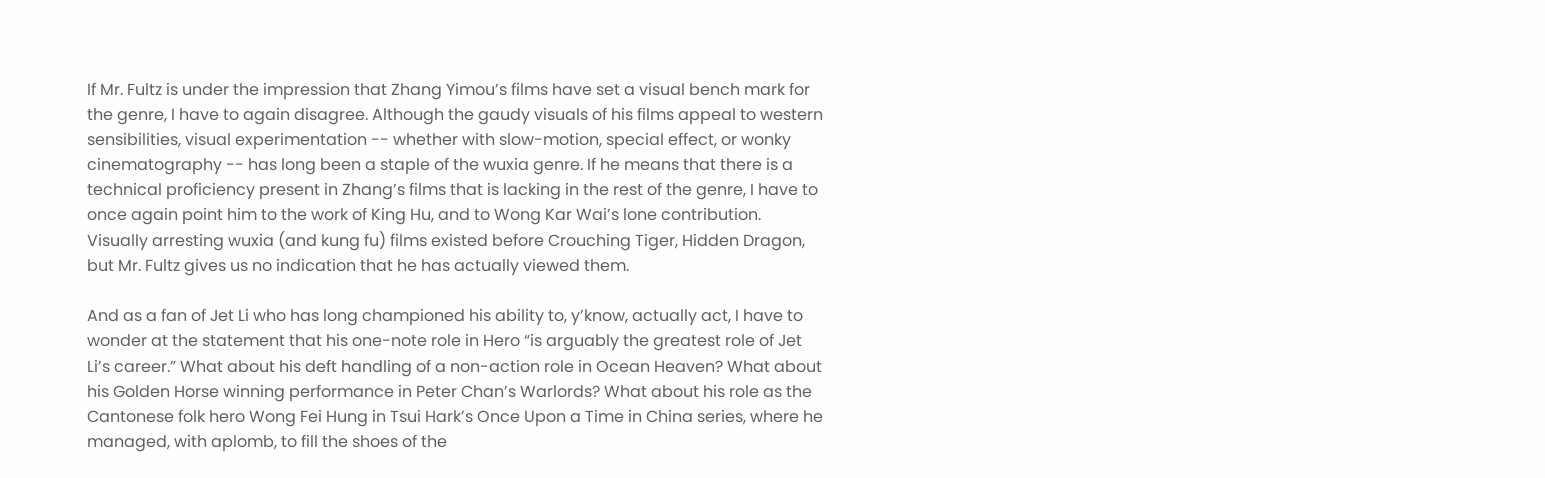If Mr. Fultz is under the impression that Zhang Yimou’s films have set a visual bench mark for the genre, I have to again disagree. Although the gaudy visuals of his films appeal to western sensibilities, visual experimentation -- whether with slow-motion, special effect, or wonky cinematography -- has long been a staple of the wuxia genre. If he means that there is a technical proficiency present in Zhang’s films that is lacking in the rest of the genre, I have to once again point him to the work of King Hu, and to Wong Kar Wai’s lone contribution. Visually arresting wuxia (and kung fu) films existed before Crouching Tiger, Hidden Dragon, but Mr. Fultz gives us no indication that he has actually viewed them.

And as a fan of Jet Li who has long championed his ability to, y’know, actually act, I have to wonder at the statement that his one-note role in Hero “is arguably the greatest role of Jet Li’s career.” What about his deft handling of a non-action role in Ocean Heaven? What about his Golden Horse winning performance in Peter Chan’s Warlords? What about his role as the Cantonese folk hero Wong Fei Hung in Tsui Hark’s Once Upon a Time in China series, where he managed, with aplomb, to fill the shoes of the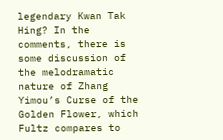legendary Kwan Tak Hing? In the comments, there is some discussion of the melodramatic nature of Zhang Yimou’s Curse of the Golden Flower, which Fultz compares to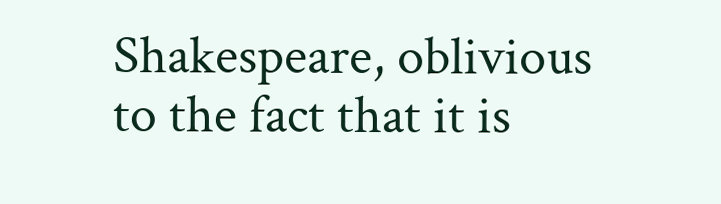Shakespeare, oblivious to the fact that it is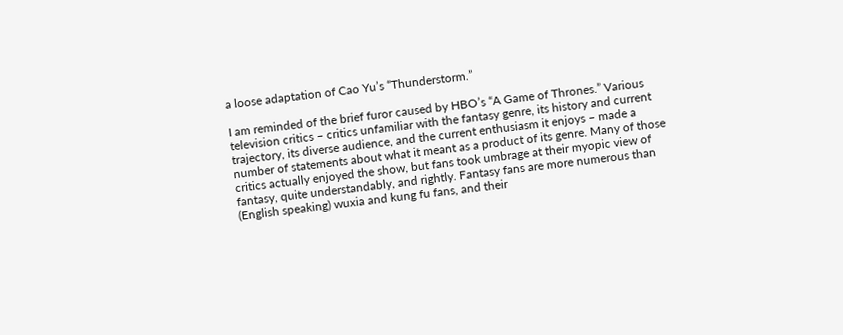a loose adaptation of Cao Yu’s “Thunderstorm.”

I am reminded of the brief furor caused by HBO’s “A Game of Thrones.” Various television critics – critics unfamiliar with the fantasy genre, its history and current trajectory, its diverse audience, and the current enthusiasm it enjoys – made a number of statements about what it meant as a product of its genre. Many of those critics actually enjoyed the show, but fans took umbrage at their myopic view of fantasy, quite understandably, and rightly. Fantasy fans are more numerous than (English speaking) wuxia and kung fu fans, and their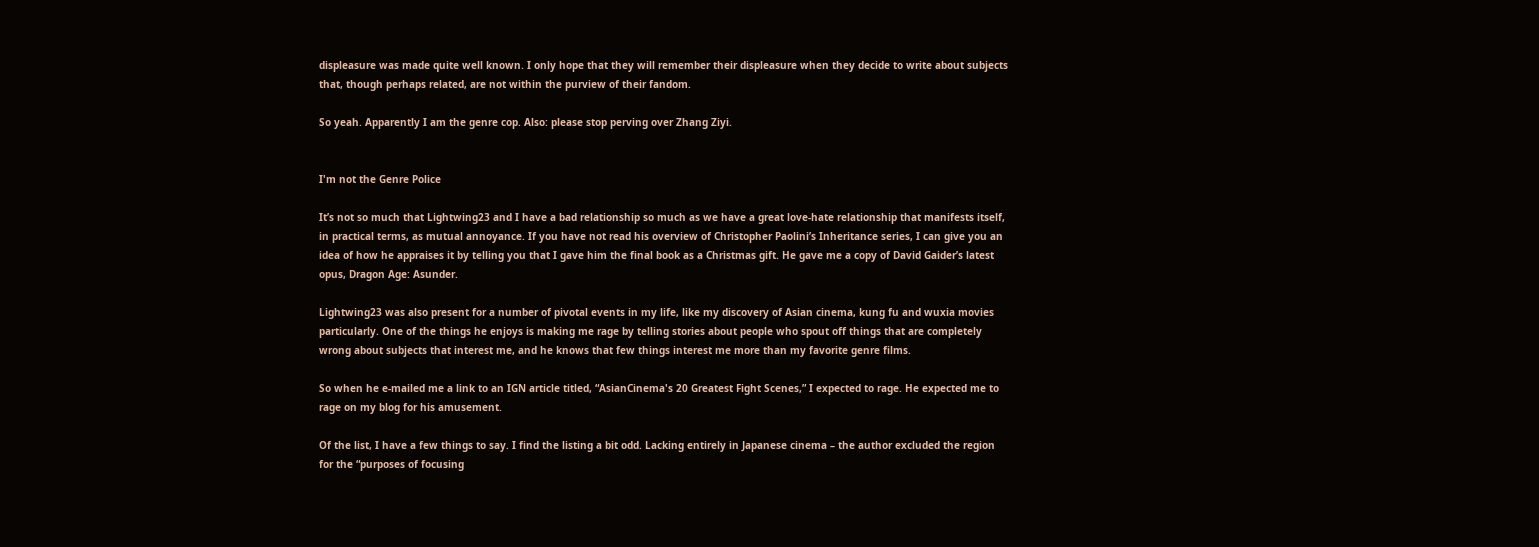displeasure was made quite well known. I only hope that they will remember their displeasure when they decide to write about subjects that, though perhaps related, are not within the purview of their fandom.

So yeah. Apparently I am the genre cop. Also: please stop perving over Zhang Ziyi.


I'm not the Genre Police

It’s not so much that Lightwing23 and I have a bad relationship so much as we have a great love-hate relationship that manifests itself, in practical terms, as mutual annoyance. If you have not read his overview of Christopher Paolini’s Inheritance series, I can give you an idea of how he appraises it by telling you that I gave him the final book as a Christmas gift. He gave me a copy of David Gaider’s latest opus, Dragon Age: Asunder.

Lightwing23 was also present for a number of pivotal events in my life, like my discovery of Asian cinema, kung fu and wuxia movies particularly. One of the things he enjoys is making me rage by telling stories about people who spout off things that are completely wrong about subjects that interest me, and he knows that few things interest me more than my favorite genre films.

So when he e-mailed me a link to an IGN article titled, “AsianCinema's 20 Greatest Fight Scenes,” I expected to rage. He expected me to rage on my blog for his amusement.

Of the list, I have a few things to say. I find the listing a bit odd. Lacking entirely in Japanese cinema – the author excluded the region for the “purposes of focusing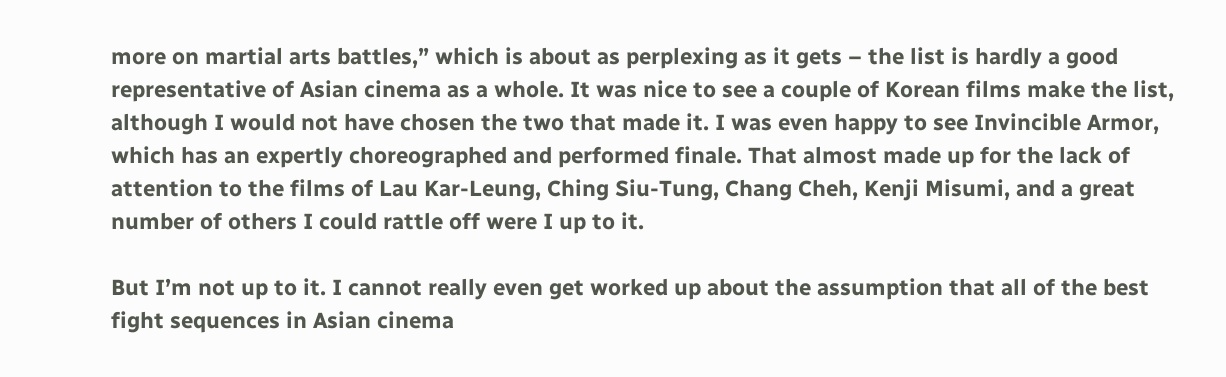more on martial arts battles,” which is about as perplexing as it gets – the list is hardly a good representative of Asian cinema as a whole. It was nice to see a couple of Korean films make the list, although I would not have chosen the two that made it. I was even happy to see Invincible Armor, which has an expertly choreographed and performed finale. That almost made up for the lack of attention to the films of Lau Kar-Leung, Ching Siu-Tung, Chang Cheh, Kenji Misumi, and a great number of others I could rattle off were I up to it.

But I’m not up to it. I cannot really even get worked up about the assumption that all of the best fight sequences in Asian cinema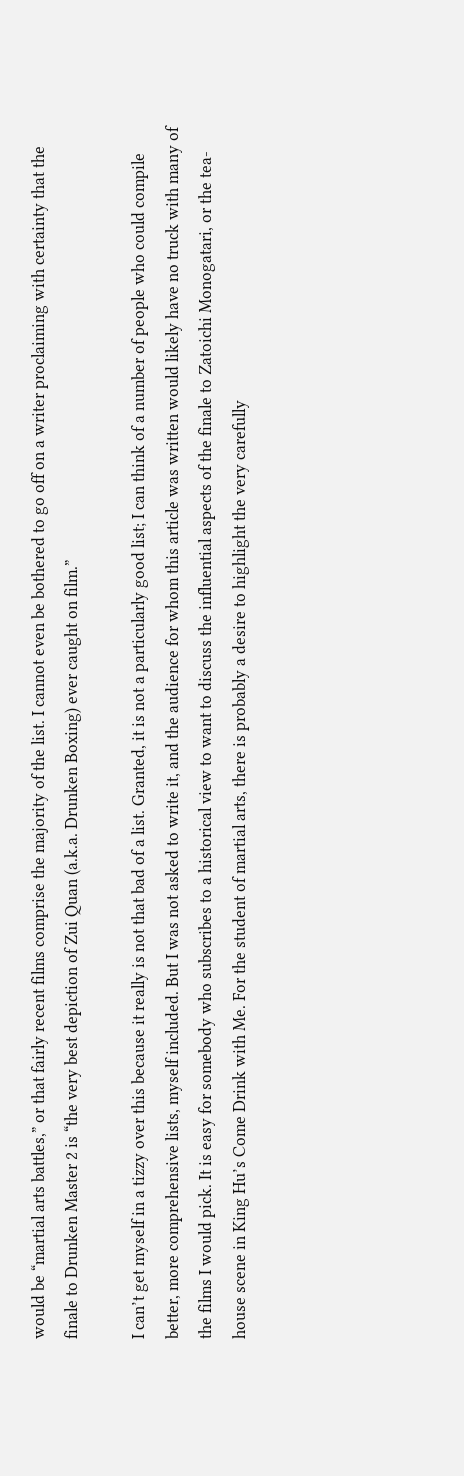would be “martial arts battles,” or that fairly recent films comprise the majority of the list. I cannot even be bothered to go off on a writer proclaiming with certainty that the finale to Drunken Master 2 is “the very best depiction of Zui Quan (a.k.a. Drunken Boxing) ever caught on film.”

I can’t get myself in a tizzy over this because it really is not that bad of a list. Granted, it is not a particularly good list; I can think of a number of people who could compile better, more comprehensive lists, myself included. But I was not asked to write it, and the audience for whom this article was written would likely have no truck with many of the films I would pick. It is easy for somebody who subscribes to a historical view to want to discuss the influential aspects of the finale to Zatoichi Monogatari, or the tea-house scene in King Hu’s Come Drink with Me. For the student of martial arts, there is probably a desire to highlight the very carefully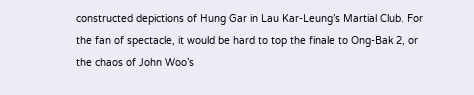constructed depictions of Hung Gar in Lau Kar-Leung’s Martial Club. For the fan of spectacle, it would be hard to top the finale to Ong-Bak 2, or the chaos of John Woo’s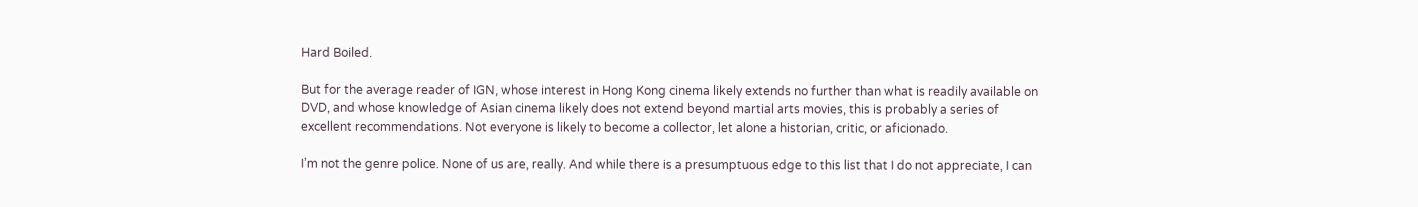Hard Boiled.

But for the average reader of IGN, whose interest in Hong Kong cinema likely extends no further than what is readily available on DVD, and whose knowledge of Asian cinema likely does not extend beyond martial arts movies, this is probably a series of excellent recommendations. Not everyone is likely to become a collector, let alone a historian, critic, or aficionado.

I’m not the genre police. None of us are, really. And while there is a presumptuous edge to this list that I do not appreciate, I can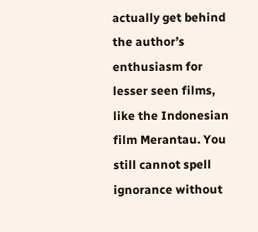actually get behind the author’s enthusiasm for lesser seen films, like the Indonesian film Merantau. You still cannot spell ignorance without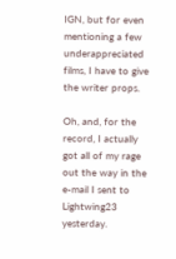IGN, but for even mentioning a few underappreciated films, I have to give the writer props.

Oh, and, for the record, I actually got all of my rage out the way in the e-mail I sent to Lightwing23 yesterday.